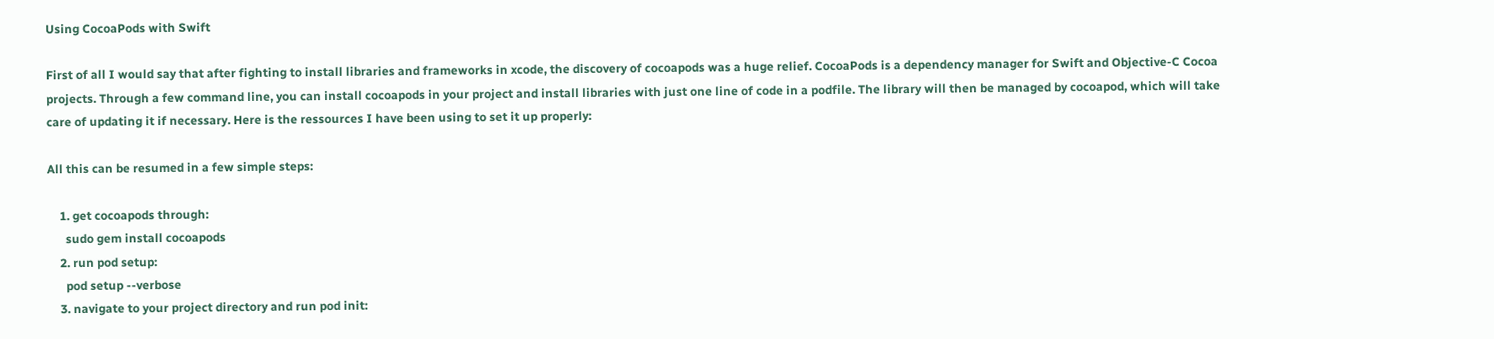Using CocoaPods with Swift

First of all I would say that after fighting to install libraries and frameworks in xcode, the discovery of cocoapods was a huge relief. CocoaPods is a dependency manager for Swift and Objective-C Cocoa projects. Through a few command line, you can install cocoapods in your project and install libraries with just one line of code in a podfile. The library will then be managed by cocoapod, which will take care of updating it if necessary. Here is the ressources I have been using to set it up properly:

All this can be resumed in a few simple steps:

    1. get cocoapods through:
      sudo gem install cocoapods
    2. run pod setup:
      pod setup --verbose
    3. navigate to your project directory and run pod init: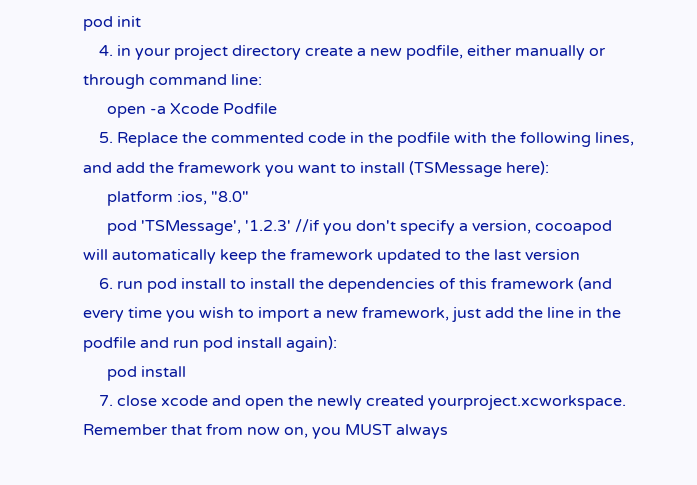pod init
    4. in your project directory create a new podfile, either manually or through command line:
      open -a Xcode Podfile
    5. Replace the commented code in the podfile with the following lines, and add the framework you want to install (TSMessage here):
      platform :ios, "8.0"
      pod 'TSMessage', '1.2.3' //if you don't specify a version, cocoapod will automatically keep the framework updated to the last version
    6. run pod install to install the dependencies of this framework (and every time you wish to import a new framework, just add the line in the podfile and run pod install again):
      pod install
    7. close xcode and open the newly created yourproject.xcworkspace. Remember that from now on, you MUST always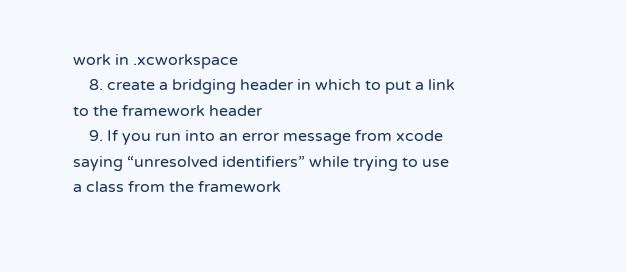work in .xcworkspace
    8. create a bridging header in which to put a link to the framework header
    9. If you run into an error message from xcode saying “unresolved identifiers” while trying to use a class from the framework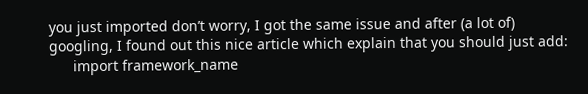you just imported don’t worry, I got the same issue and after (a lot of) googling, I found out this nice article which explain that you should just add:
      import framework_name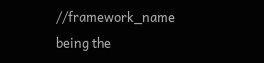//framework_name being the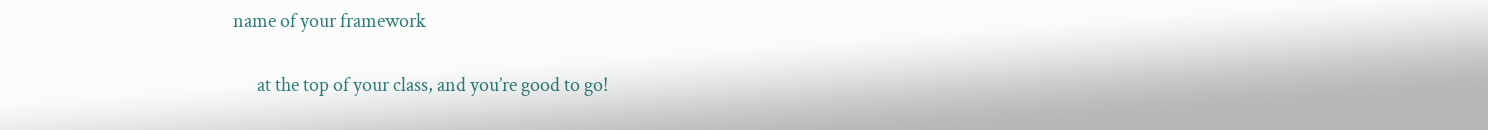name of your framework

      at the top of your class, and you’re good to go!